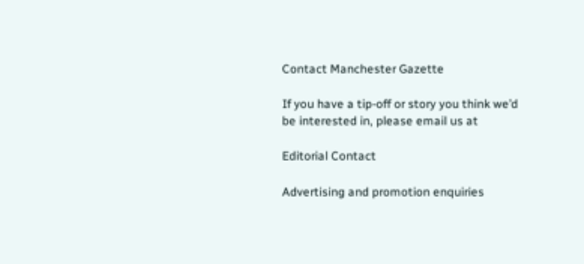Contact Manchester Gazette

If you have a tip-off or story you think we’d be interested in, please email us at

Editorial Contact

Advertising and promotion enquiries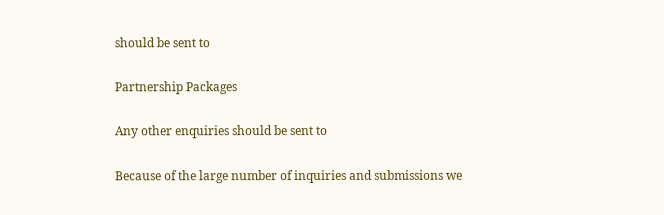should be sent to

Partnership Packages

Any other enquiries should be sent to

Because of the large number of inquiries and submissions we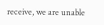receive, we are unable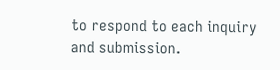to respond to each inquiry and submission.